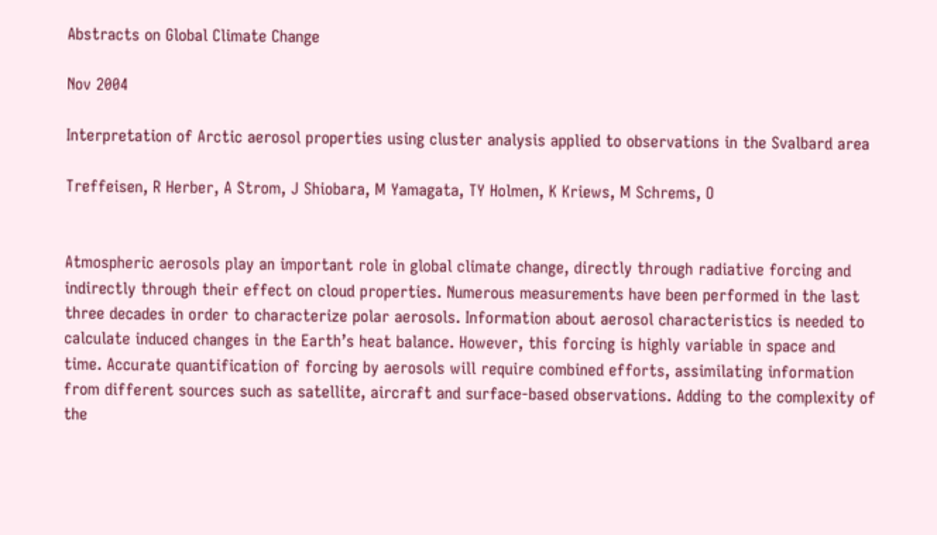Abstracts on Global Climate Change

Nov 2004

Interpretation of Arctic aerosol properties using cluster analysis applied to observations in the Svalbard area

Treffeisen, R Herber, A Strom, J Shiobara, M Yamagata, TY Holmen, K Kriews, M Schrems, O


Atmospheric aerosols play an important role in global climate change, directly through radiative forcing and indirectly through their effect on cloud properties. Numerous measurements have been performed in the last three decades in order to characterize polar aerosols. Information about aerosol characteristics is needed to calculate induced changes in the Earth’s heat balance. However, this forcing is highly variable in space and time. Accurate quantification of forcing by aerosols will require combined efforts, assimilating information from different sources such as satellite, aircraft and surface-based observations. Adding to the complexity of the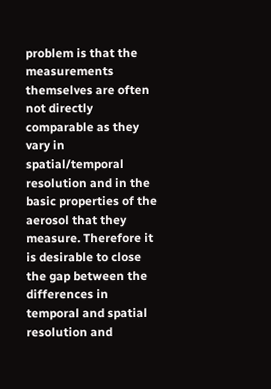problem is that the measurements themselves are often not directly comparable as they vary in spatial/temporal resolution and in the basic properties of the aerosol that they measure. Therefore it is desirable to close the gap between the differences in temporal and spatial resolution and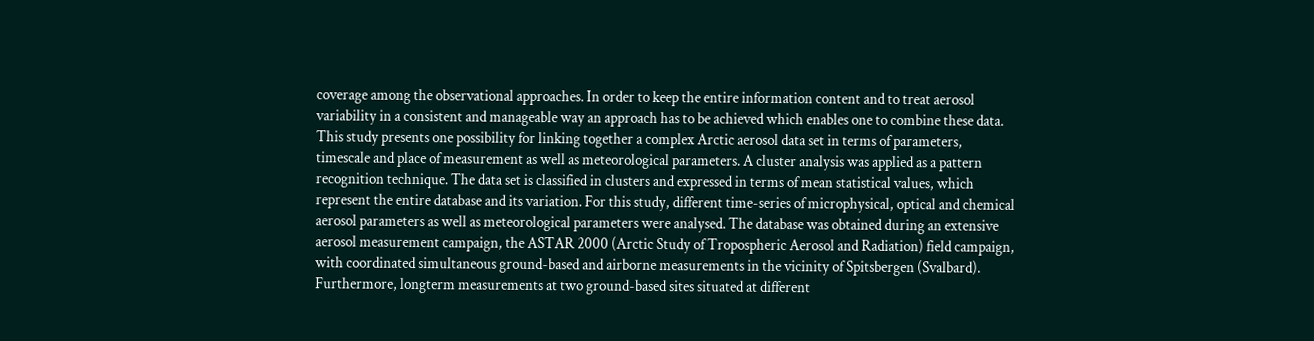coverage among the observational approaches. In order to keep the entire information content and to treat aerosol variability in a consistent and manageable way an approach has to be achieved which enables one to combine these data. This study presents one possibility for linking together a complex Arctic aerosol data set in terms of parameters, timescale and place of measurement as well as meteorological parameters. A cluster analysis was applied as a pattern recognition technique. The data set is classified in clusters and expressed in terms of mean statistical values, which represent the entire database and its variation. For this study, different time-series of microphysical, optical and chemical aerosol parameters as well as meteorological parameters were analysed. The database was obtained during an extensive aerosol measurement campaign, the ASTAR 2000 (Arctic Study of Tropospheric Aerosol and Radiation) field campaign, with coordinated simultaneous ground-based and airborne measurements in the vicinity of Spitsbergen (Svalbard). Furthermore, longterm measurements at two ground-based sites situated at different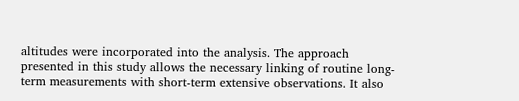altitudes were incorporated into the analysis. The approach presented in this study allows the necessary linking of routine long-term measurements with short-term extensive observations. It also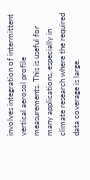involves integration of intermittent vertical aerosol profile measurements. This is useful for many applications, especially in climate research where the required data coverage is large.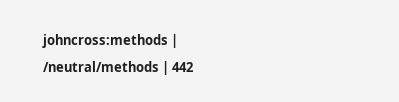johncross:methods | /neutral/methods | 442